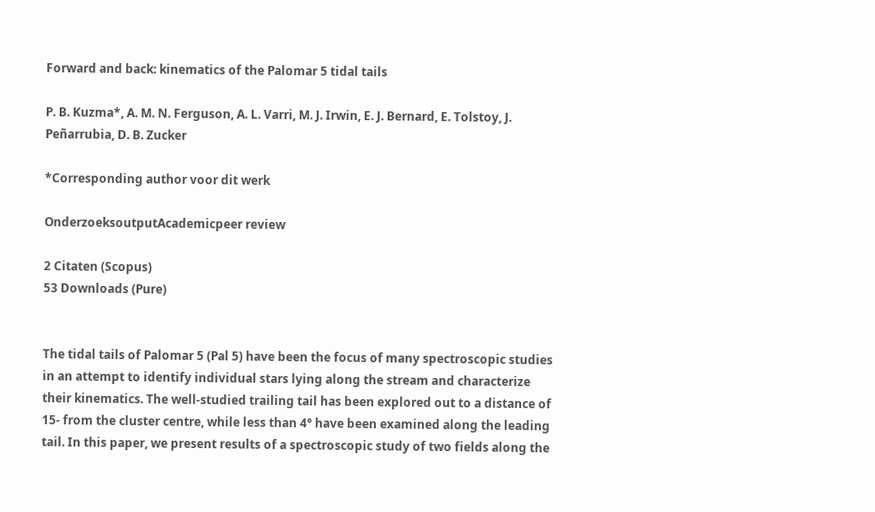Forward and back: kinematics of the Palomar 5 tidal tails

P. B. Kuzma*, A. M. N. Ferguson, A. L. Varri, M. J. Irwin, E. J. Bernard, E. Tolstoy, J. Peñarrubia, D. B. Zucker

*Corresponding author voor dit werk

OnderzoeksoutputAcademicpeer review

2 Citaten (Scopus)
53 Downloads (Pure)


The tidal tails of Palomar 5 (Pal 5) have been the focus of many spectroscopic studies in an attempt to identify individual stars lying along the stream and characterize their kinematics. The well-studied trailing tail has been explored out to a distance of 15- from the cluster centre, while less than 4° have been examined along the leading tail. In this paper, we present results of a spectroscopic study of two fields along the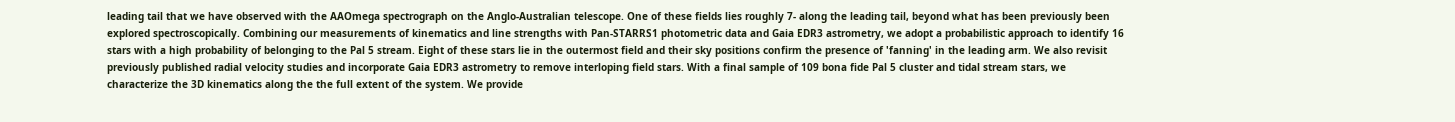leading tail that we have observed with the AAOmega spectrograph on the Anglo-Australian telescope. One of these fields lies roughly 7- along the leading tail, beyond what has been previously been explored spectroscopically. Combining our measurements of kinematics and line strengths with Pan-STARRS1 photometric data and Gaia EDR3 astrometry, we adopt a probabilistic approach to identify 16 stars with a high probability of belonging to the Pal 5 stream. Eight of these stars lie in the outermost field and their sky positions confirm the presence of 'fanning' in the leading arm. We also revisit previously published radial velocity studies and incorporate Gaia EDR3 astrometry to remove interloping field stars. With a final sample of 109 bona fide Pal 5 cluster and tidal stream stars, we characterize the 3D kinematics along the the full extent of the system. We provide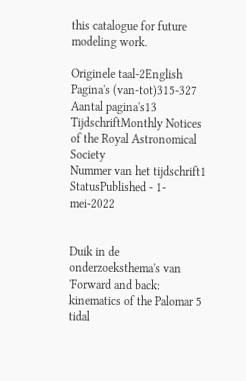this catalogue for future modeling work.

Originele taal-2English
Pagina's (van-tot)315-327
Aantal pagina's13
TijdschriftMonthly Notices of the Royal Astronomical Society
Nummer van het tijdschrift1
StatusPublished - 1-mei-2022


Duik in de onderzoeksthema's van 'Forward and back: kinematics of the Palomar 5 tidal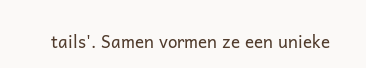tails'. Samen vormen ze een unieke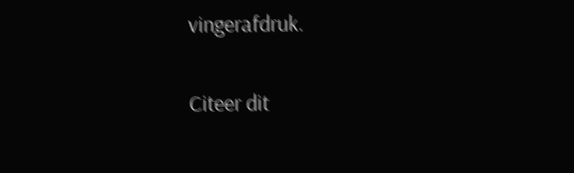vingerafdruk.

Citeer dit